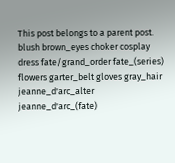This post belongs to a parent post.
blush brown_eyes choker cosplay dress fate/grand_order fate_(series) flowers garter_belt gloves gray_hair jeanne_d'arc_alter jeanne_d'arc_(fate)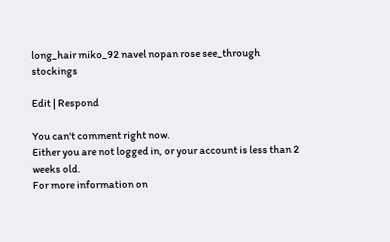long_hair miko_92 navel nopan rose see_through stockings

Edit | Respond

You can't comment right now.
Either you are not logged in, or your account is less than 2 weeks old.
For more information on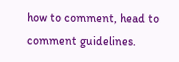how to comment, head to comment guidelines.